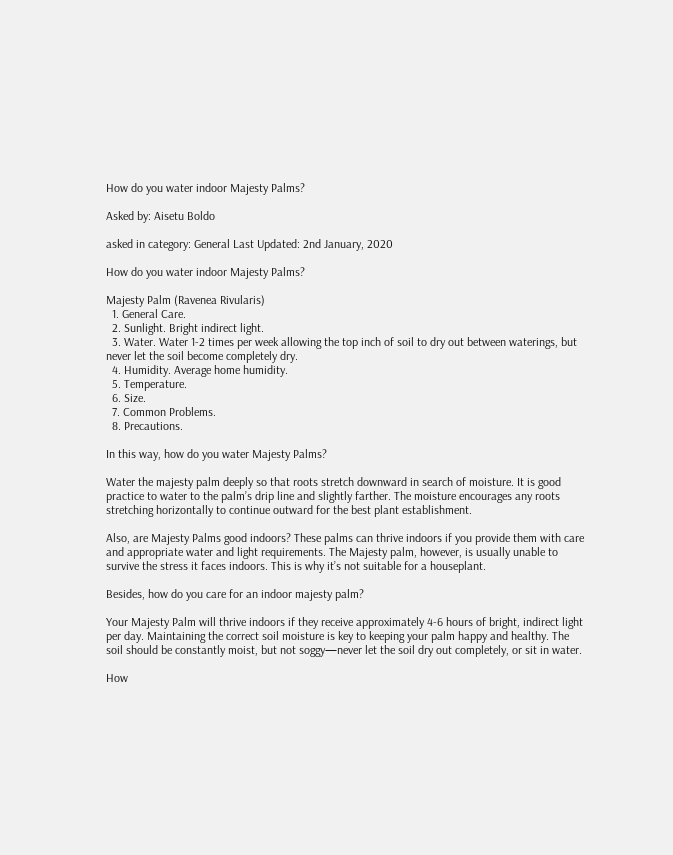How do you water indoor Majesty Palms?

Asked by: Aisetu Boldo

asked in category: General Last Updated: 2nd January, 2020

How do you water indoor Majesty Palms?

Majesty Palm (Ravenea Rivularis)
  1. General Care.
  2. Sunlight. Bright indirect light.
  3. Water. Water 1-2 times per week allowing the top inch of soil to dry out between waterings, but never let the soil become completely dry.
  4. Humidity. Average home humidity.
  5. Temperature.
  6. Size.
  7. Common Problems.
  8. Precautions.

In this way, how do you water Majesty Palms?

Water the majesty palm deeply so that roots stretch downward in search of moisture. It is good practice to water to the palm’s drip line and slightly farther. The moisture encourages any roots stretching horizontally to continue outward for the best plant establishment.

Also, are Majesty Palms good indoors? These palms can thrive indoors if you provide them with care and appropriate water and light requirements. The Majesty palm, however, is usually unable to survive the stress it faces indoors. This is why it’s not suitable for a houseplant.

Besides, how do you care for an indoor majesty palm?

Your Majesty Palm will thrive indoors if they receive approximately 4-6 hours of bright, indirect light per day. Maintaining the correct soil moisture is key to keeping your palm happy and healthy. The soil should be constantly moist, but not soggy—never let the soil dry out completely, or sit in water.

How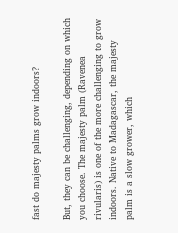fast do majesty palms grow indoors?

But, they can be challenging, depending on which you choose. The majesty palm (Ravenea rivularis) is one of the more challenging to grow indoors. Native to Madagascar, the majesty palm is a slow grower, which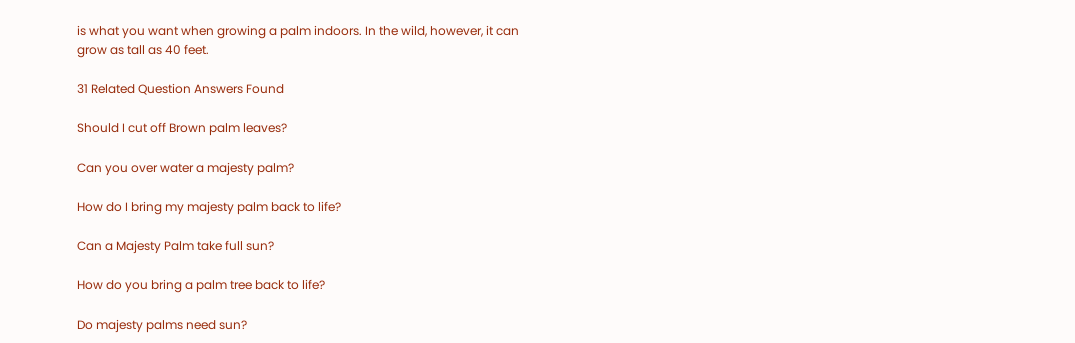is what you want when growing a palm indoors. In the wild, however, it can grow as tall as 40 feet.

31 Related Question Answers Found

Should I cut off Brown palm leaves?

Can you over water a majesty palm?

How do I bring my majesty palm back to life?

Can a Majesty Palm take full sun?

How do you bring a palm tree back to life?

Do majesty palms need sun?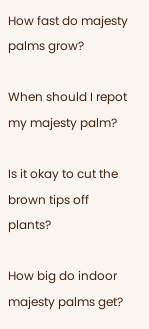How fast do majesty palms grow?

When should I repot my majesty palm?

Is it okay to cut the brown tips off plants?

How big do indoor majesty palms get?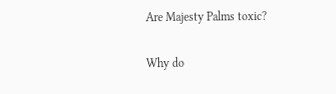Are Majesty Palms toxic?

Why do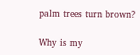palm trees turn brown?

Why is my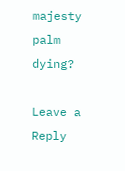majesty palm dying?

Leave a Reply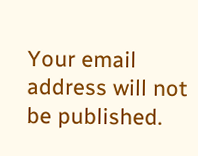Your email address will not be published.